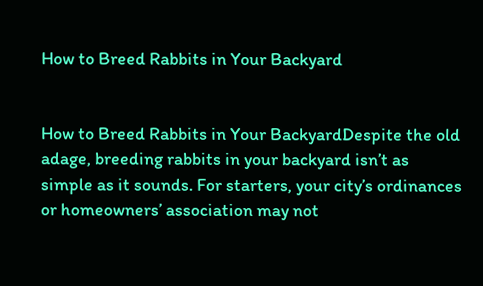How to Breed Rabbits in Your Backyard


How to Breed Rabbits in Your BackyardDespite the old adage, breeding rabbits in your backyard isn’t as simple as it sounds. For starters, your city’s ordinances or homeowners’ association may not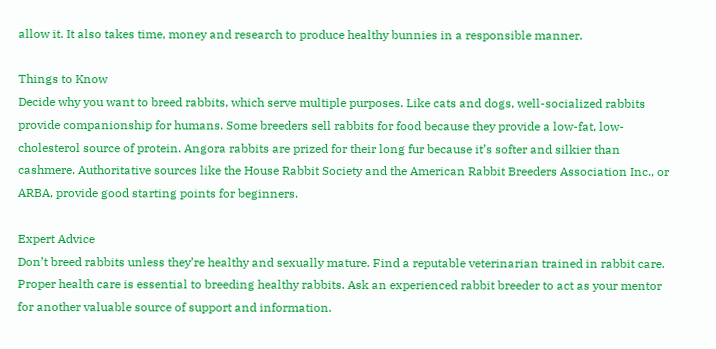allow it. It also takes time, money and research to produce healthy bunnies in a responsible manner.

Things to Know
Decide why you want to breed rabbits, which serve multiple purposes. Like cats and dogs, well-socialized rabbits provide companionship for humans. Some breeders sell rabbits for food because they provide a low-fat, low-cholesterol source of protein. Angora rabbits are prized for their long fur because it’s softer and silkier than cashmere. Authoritative sources like the House Rabbit Society and the American Rabbit Breeders Association Inc., or ARBA, provide good starting points for beginners.

Expert Advice
Don’t breed rabbits unless they’re healthy and sexually mature. Find a reputable veterinarian trained in rabbit care. Proper health care is essential to breeding healthy rabbits. Ask an experienced rabbit breeder to act as your mentor for another valuable source of support and information.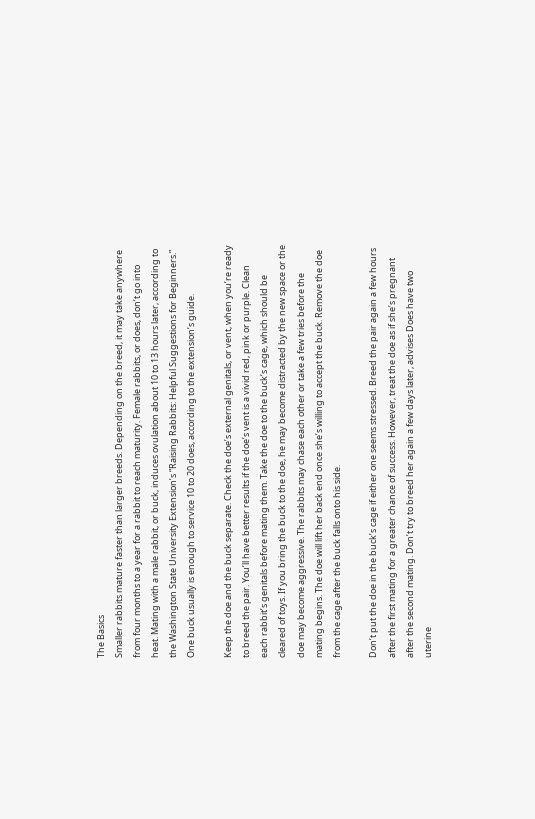The Basics
Smaller rabbits mature faster than larger breeds. Depending on the breed, it may take anywhere from four months to a year for a rabbit to reach maturity. Female rabbits, or does, don’t go into heat. Mating with a male rabbit, or buck, induces ovulation about 10 to 13 hours later, according to the Washington State University Extension’s “Raising Rabbits: Helpful Suggestions for Beginners.” One buck usually is enough to service 10 to 20 does, according to the extension’s guide.

Keep the doe and the buck separate. Check the doe’s external genitals, or vent, when you’re ready to breed the pair. You’ll have better results if the doe’s vent is a vivid red, pink or purple. Clean each rabbit’s genitals before mating them. Take the doe to the buck’s cage, which should be cleared of toys. If you bring the buck to the doe, he may become distracted by the new space or the doe may become aggressive. The rabbits may chase each other or take a few tries before the mating begins. The doe will lift her back end once she’s willing to accept the buck. Remove the doe from the cage after the buck falls onto his side.

Don’t put the doe in the buck’s cage if either one seems stressed. Breed the pair again a few hours after the first mating for a greater chance of success. However, treat the doe as if she’s pregnant after the second mating. Don’t try to breed her again a few days later, advises Does have two uterine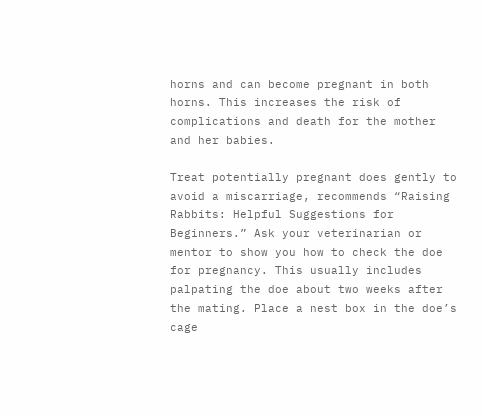horns and can become pregnant in both horns. This increases the risk of complications and death for the mother and her babies.

Treat potentially pregnant does gently to avoid a miscarriage, recommends “Raising Rabbits: Helpful Suggestions for Beginners.” Ask your veterinarian or mentor to show you how to check the doe for pregnancy. This usually includes palpating the doe about two weeks after the mating. Place a nest box in the doe’s cage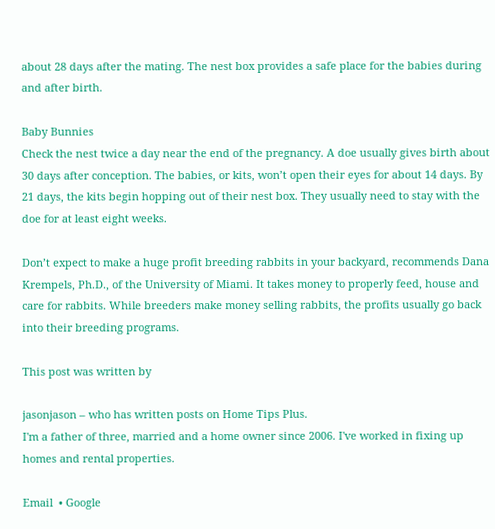about 28 days after the mating. The nest box provides a safe place for the babies during and after birth.

Baby Bunnies
Check the nest twice a day near the end of the pregnancy. A doe usually gives birth about 30 days after conception. The babies, or kits, won’t open their eyes for about 14 days. By 21 days, the kits begin hopping out of their nest box. They usually need to stay with the doe for at least eight weeks.

Don’t expect to make a huge profit breeding rabbits in your backyard, recommends Dana Krempels, Ph.D., of the University of Miami. It takes money to properly feed, house and care for rabbits. While breeders make money selling rabbits, the profits usually go back into their breeding programs.

This post was written by

jasonjason – who has written posts on Home Tips Plus.
I'm a father of three, married and a home owner since 2006. I've worked in fixing up homes and rental properties.

Email  • Google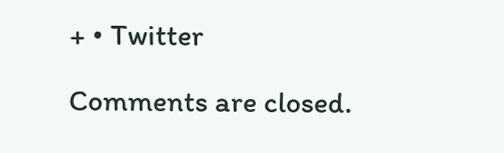+ • Twitter

Comments are closed.